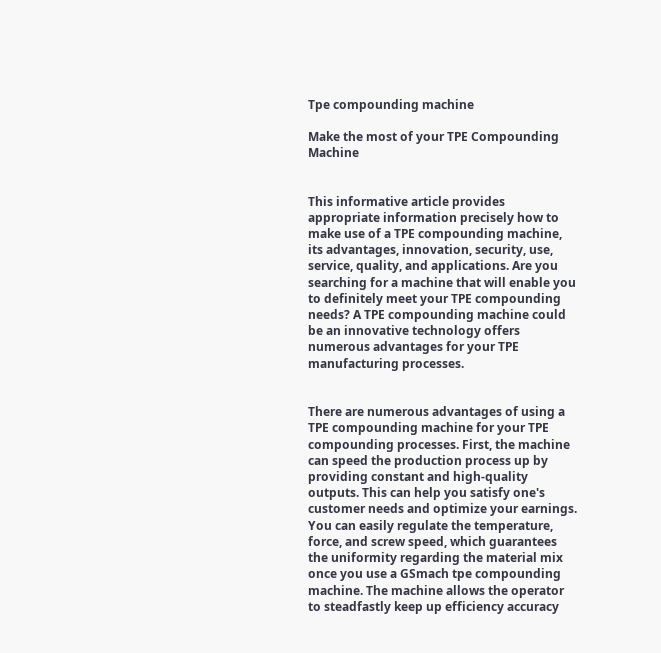Tpe compounding machine

Make the most of your TPE Compounding Machine


This informative article provides appropriate information precisely how to make use of a TPE compounding machine, its advantages, innovation, security, use, service, quality, and applications. Are you searching for a machine that will enable you to definitely meet your TPE compounding needs? A TPE compounding machine could be an innovative technology offers numerous advantages for your TPE manufacturing processes.


There are numerous advantages of using a TPE compounding machine for your TPE compounding processes. First, the machine can speed the production process up by providing constant and high-quality outputs. This can help you satisfy one's customer needs and optimize your earnings. You can easily regulate the temperature, force, and screw speed, which guarantees the uniformity regarding the material mix once you use a GSmach tpe compounding machine. The machine allows the operator to steadfastly keep up efficiency accuracy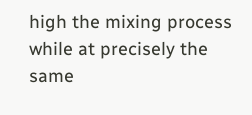high the mixing process while at precisely the same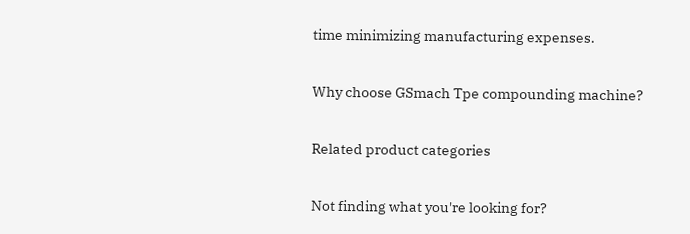time minimizing manufacturing expenses.

Why choose GSmach Tpe compounding machine?

Related product categories

Not finding what you're looking for?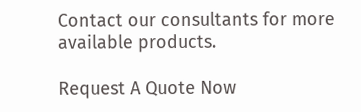Contact our consultants for more available products.

Request A Quote Now